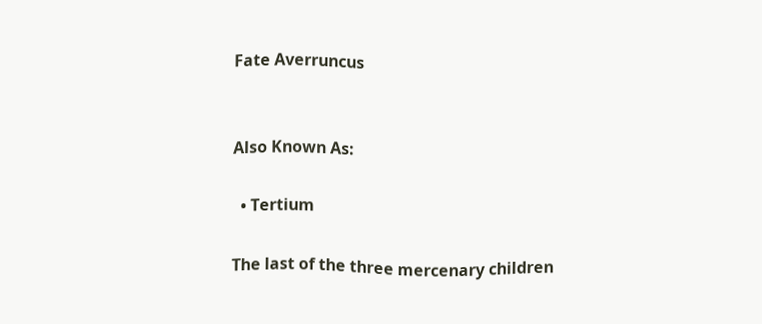Fate Averruncus


Also Known As:

  • Tertium

The last of the three mercenary children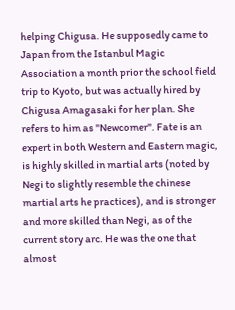helping Chigusa. He supposedly came to Japan from the Istanbul Magic Association a month prior the school field trip to Kyoto, but was actually hired by Chigusa Amagasaki for her plan. She refers to him as "Newcomer". Fate is an expert in both Western and Eastern magic, is highly skilled in martial arts (noted by Negi to slightly resemble the chinese martial arts he practices), and is stronger and more skilled than Negi, as of the current story arc. He was the one that almost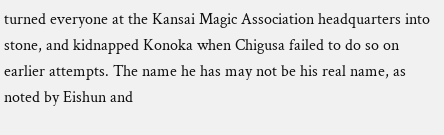turned everyone at the Kansai Magic Association headquarters into stone, and kidnapped Konoka when Chigusa failed to do so on earlier attempts. The name he has may not be his real name, as noted by Eishun and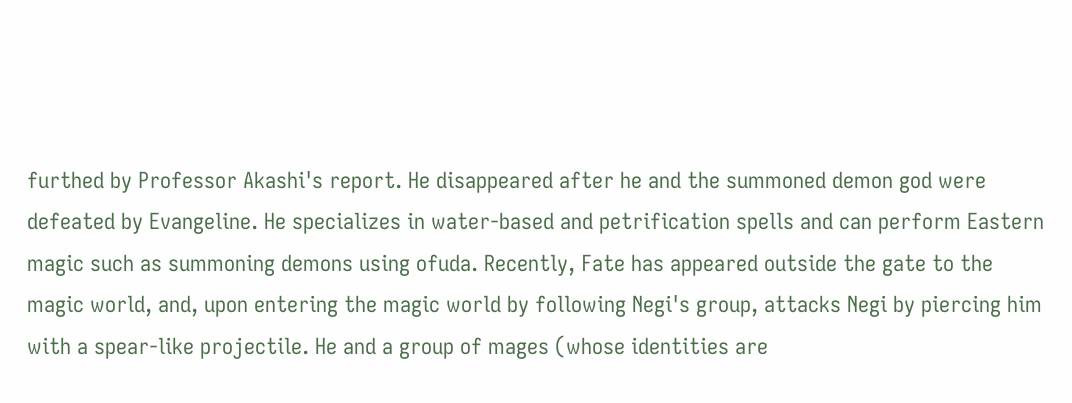furthed by Professor Akashi's report. He disappeared after he and the summoned demon god were defeated by Evangeline. He specializes in water-based and petrification spells and can perform Eastern magic such as summoning demons using ofuda. Recently, Fate has appeared outside the gate to the magic world, and, upon entering the magic world by following Negi's group, attacks Negi by piercing him with a spear-like projectile. He and a group of mages (whose identities are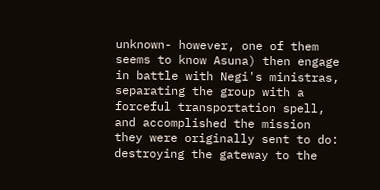unknown- however, one of them seems to know Asuna) then engage in battle with Negi's ministras, separating the group with a forceful transportation spell, and accomplished the mission they were originally sent to do: destroying the gateway to the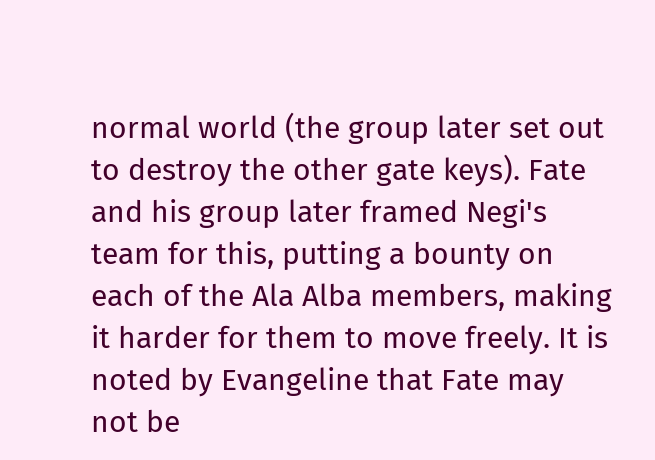normal world (the group later set out to destroy the other gate keys). Fate and his group later framed Negi's team for this, putting a bounty on each of the Ala Alba members, making it harder for them to move freely. It is noted by Evangeline that Fate may not be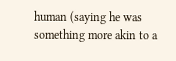human (saying he was something more akin to a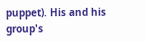puppet). His and his group's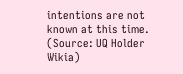intentions are not known at this time. (Source: UQ Holder Wikia)